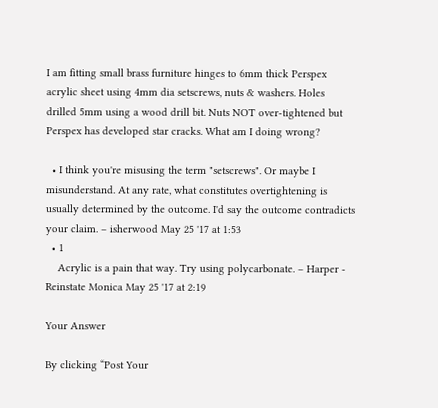I am fitting small brass furniture hinges to 6mm thick Perspex acrylic sheet using 4mm dia setscrews, nuts & washers. Holes drilled 5mm using a wood drill bit. Nuts NOT over-tightened but Perspex has developed star cracks. What am I doing wrong?

  • I think you're misusing the term "setscrews". Or maybe I misunderstand. At any rate, what constitutes overtightening is usually determined by the outcome. I'd say the outcome contradicts your claim. – isherwood May 25 '17 at 1:53
  • 1
    Acrylic is a pain that way. Try using polycarbonate. – Harper - Reinstate Monica May 25 '17 at 2:19

Your Answer

By clicking “Post Your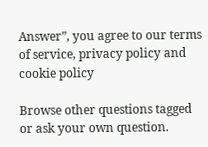Answer”, you agree to our terms of service, privacy policy and cookie policy

Browse other questions tagged or ask your own question.